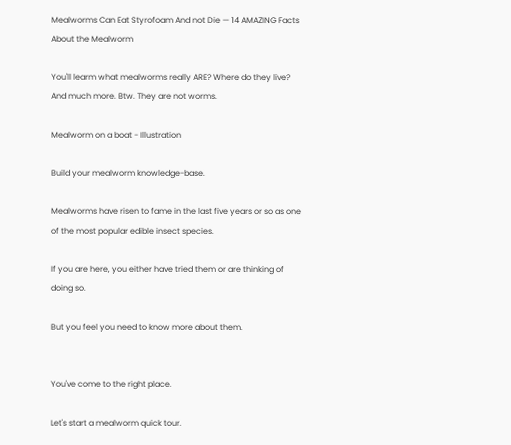Mealworms Can Eat Styrofoam And not Die — 14 AMAZING Facts About the Mealworm

You'll learm what mealworms really ARE? Where do they live? And much more. Btw. They are not worms.

Mealworm on a boat - Illustration

Build your mealworm knowledge-base.

Mealworms have risen to fame in the last five years or so as one of the most popular edible insect species.

If you are here, you either have tried them or are thinking of doing so.

But you feel you need to know more about them.


You've come to the right place.

Let's start a mealworm quick tour.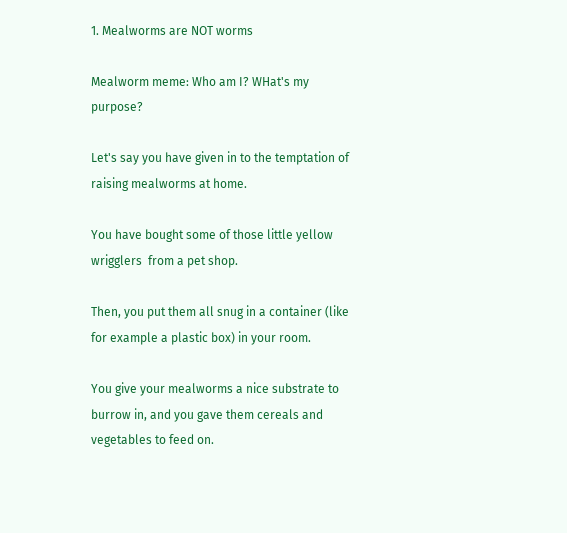1. Mealworms are NOT worms

Mealworm meme: Who am I? WHat's my purpose?

Let's say you have given in to the temptation of raising mealworms at home.

You have bought some of those little yellow wrigglers  from a pet shop.

Then, you put them all snug in a container (like for example a plastic box) in your room.

You give your mealworms a nice substrate to burrow in, and you gave them cereals and vegetables to feed on.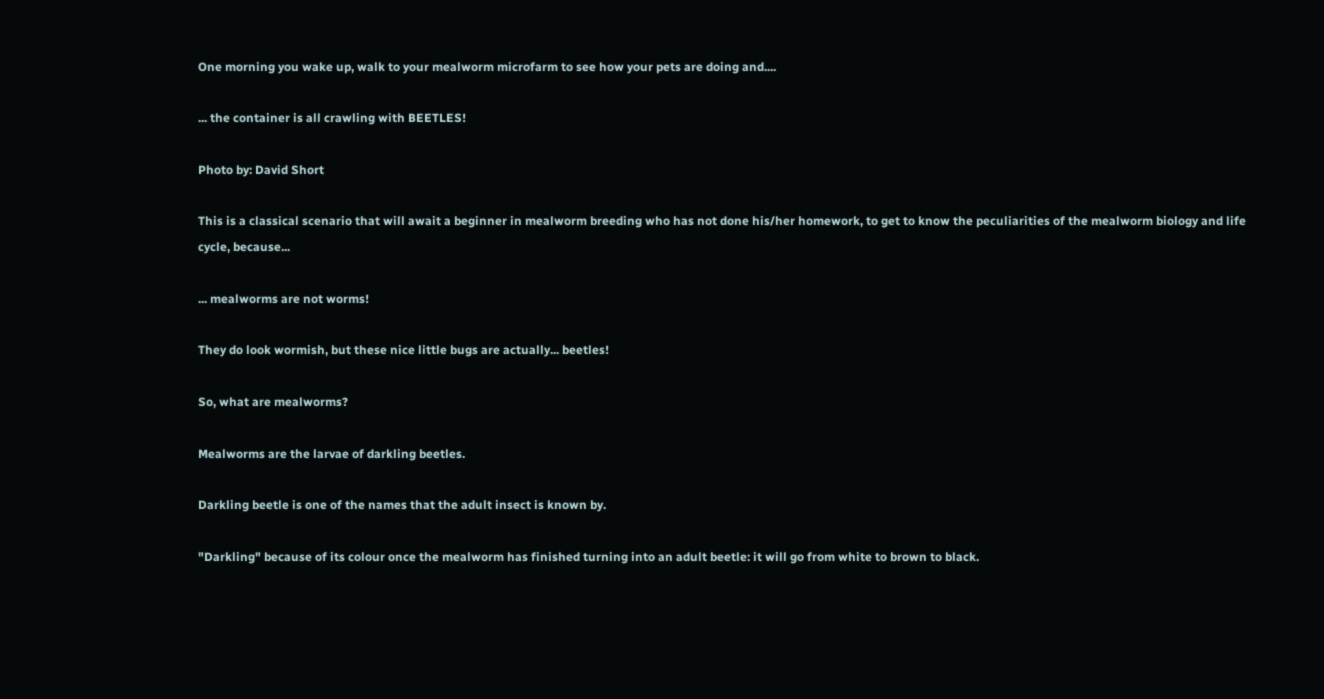One morning you wake up, walk to your mealworm microfarm to see how your pets are doing and....

... the container is all crawling with BEETLES!

Photo by: David Short

This is a classical scenario that will await a beginner in mealworm breeding who has not done his/her homework, to get to know the peculiarities of the mealworm biology and life cycle, because...

... mealworms are not worms!

They do look wormish, but these nice little bugs are actually... beetles!

So, what are mealworms?

Mealworms are the larvae of darkling beetles.

Darkling beetle is one of the names that the adult insect is known by.

"Darkling" because of its colour once the mealworm has finished turning into an adult beetle: it will go from white to brown to black.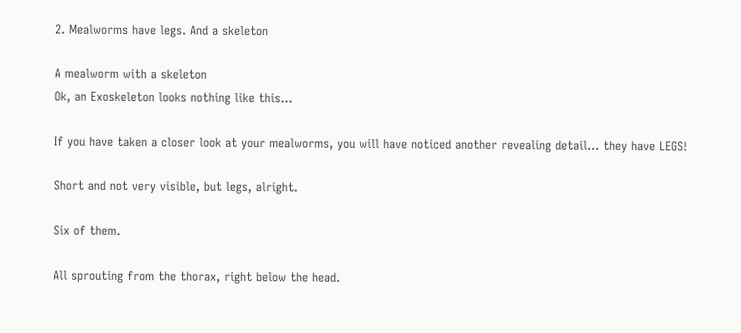2. Mealworms have legs. And a skeleton

A mealworm with a skeleton
Ok, an Exoskeleton looks nothing like this...

If you have taken a closer look at your mealworms, you will have noticed another revealing detail... they have LEGS!

Short and not very visible, but legs, alright.

Six of them.

All sprouting from the thorax, right below the head.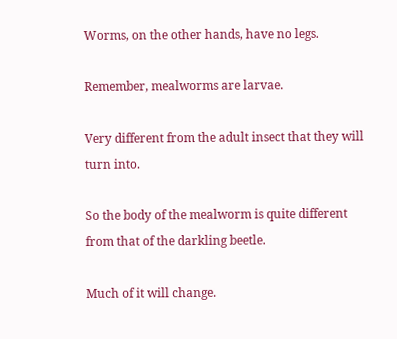Worms, on the other hands, have no legs.

Remember, mealworms are larvae.

Very different from the adult insect that they will turn into.

So the body of the mealworm is quite different from that of the darkling beetle.

Much of it will change.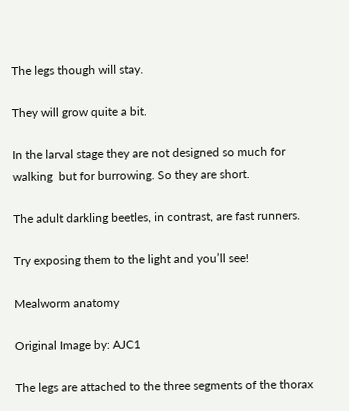The legs though will stay.

They will grow quite a bit.

In the larval stage they are not designed so much for walking  but for burrowing. So they are short.

The adult darkling beetles, in contrast, are fast runners.

Try exposing them to the light and you’ll see!

Mealworm anatomy

Original Image by: AJC1

The legs are attached to the three segments of the thorax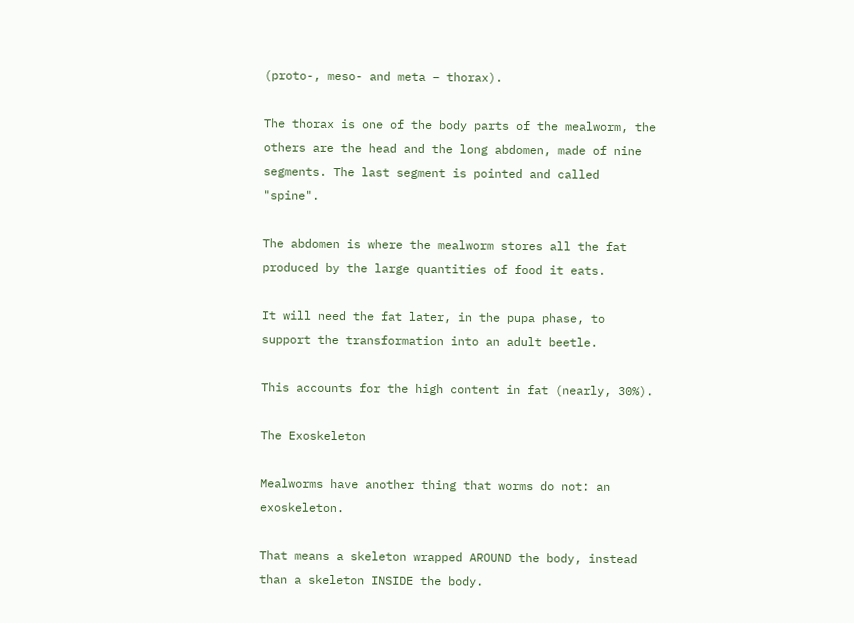(proto-, meso- and meta – thorax).

The thorax is one of the body parts of the mealworm, the others are the head and the long abdomen, made of nine segments. The last segment is pointed and called "spine".

The abdomen is where the mealworm stores all the fat produced by the large quantities of food it eats.

It will need the fat later, in the pupa phase, to support the transformation into an adult beetle.

This accounts for the high content in fat (nearly, 30%).

The Exoskeleton

Mealworms have another thing that worms do not: an exoskeleton.

That means a skeleton wrapped AROUND the body, instead than a skeleton INSIDE the body.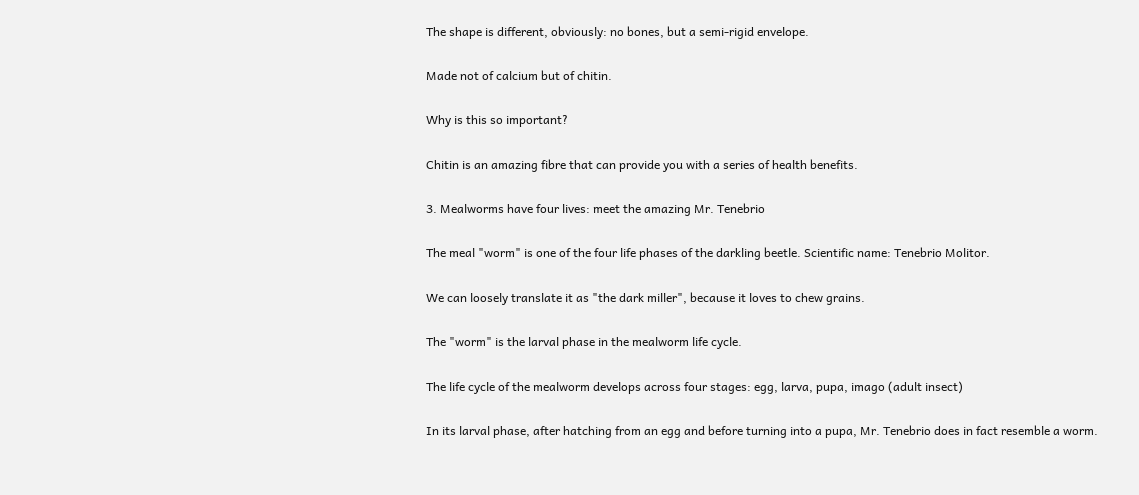The shape is different, obviously: no bones, but a semi-rigid envelope.

Made not of calcium but of chitin.

Why is this so important?

Chitin is an amazing fibre that can provide you with a series of health benefits.

3. Mealworms have four lives: meet the amazing Mr. Tenebrio

The meal "worm" is one of the four life phases of the darkling beetle. Scientific name: Tenebrio Molitor.

We can loosely translate it as "the dark miller", because it loves to chew grains.

The "worm" is the larval phase in the mealworm life cycle.

The life cycle of the mealworm develops across four stages: egg, larva, pupa, imago (adult insect)

In its larval phase, after hatching from an egg and before turning into a pupa, Mr. Tenebrio does in fact resemble a worm.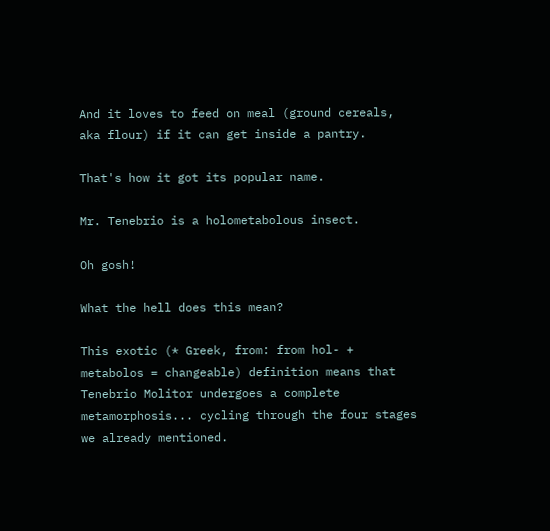And it loves to feed on meal (ground cereals, aka flour) if it can get inside a pantry.

That's how it got its popular name.

Mr. Tenebrio is a holometabolous insect.

Oh gosh!

What the hell does this mean?

This exotic (* Greek, from: from hol- + metabolos = changeable) definition means that Tenebrio Molitor undergoes a complete metamorphosis... cycling through the four stages we already mentioned.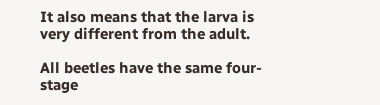It also means that the larva is very different from the adult.

All beetles have the same four-stage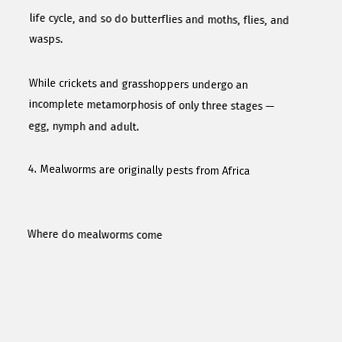life cycle, and so do butterflies and moths, flies, and wasps.

While crickets and grasshoppers undergo an incomplete metamorphosis of only three stages —  egg, nymph and adult.

4. Mealworms are originally pests from Africa


Where do mealworms come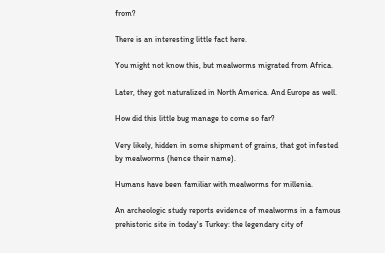from?

There is an interesting little fact here.

You might not know this, but mealworms migrated from Africa.

Later, they got naturalized in North America. And Europe as well.

How did this little bug manage to come so far?

Very likely, hidden in some shipment of grains, that got infested by mealworms (hence their name).

Humans have been familiar with mealworms for millenia.

An archeologic study reports evidence of mealworms in a famous prehistoric site in today's Turkey: the legendary city of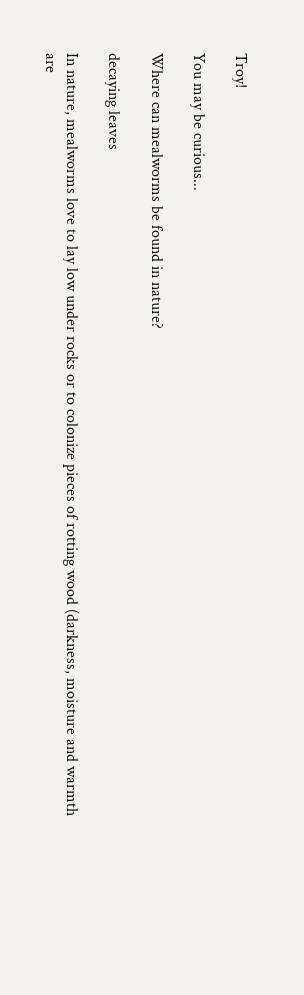Troy!

You may be curious...

Where can mealworms be found in nature?

decaying leaves

In nature, mealworms love to lay low under rocks or to colonize pieces of rotting wood (darkness, moisture and warmth are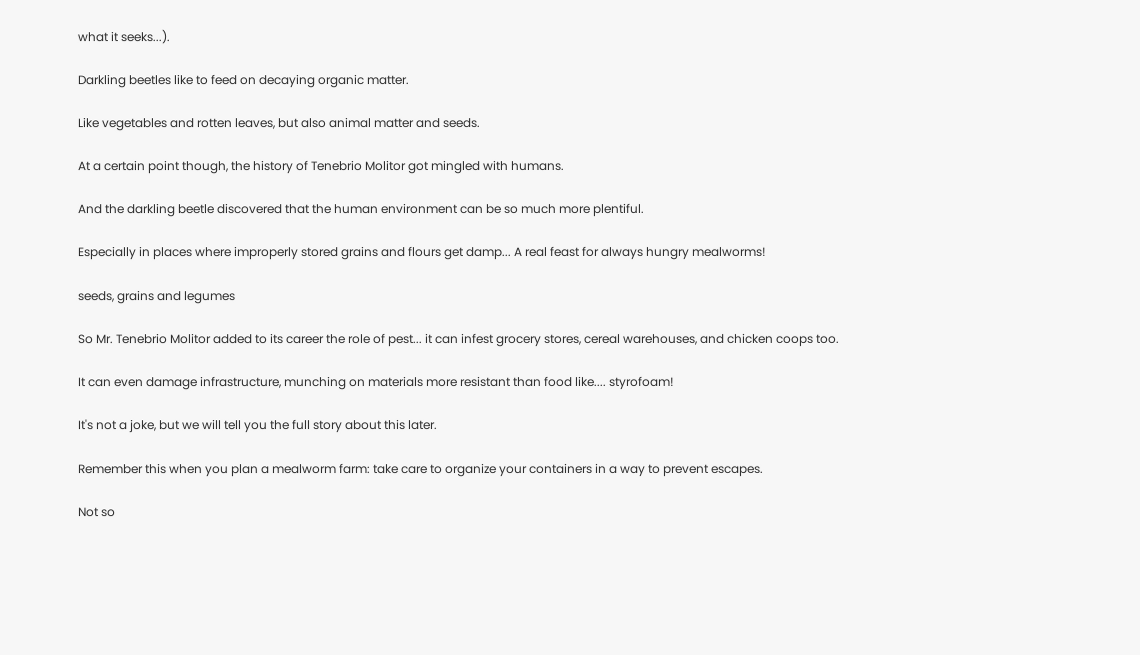what it seeks...).

Darkling beetles like to feed on decaying organic matter.

Like vegetables and rotten leaves, but also animal matter and seeds.

At a certain point though, the history of Tenebrio Molitor got mingled with humans.

And the darkling beetle discovered that the human environment can be so much more plentiful.

Especially in places where improperly stored grains and flours get damp... A real feast for always hungry mealworms!

seeds, grains and legumes

So Mr. Tenebrio Molitor added to its career the role of pest... it can infest grocery stores, cereal warehouses, and chicken coops too.

It can even damage infrastructure, munching on materials more resistant than food like.... styrofoam!

It's not a joke, but we will tell you the full story about this later.

Remember this when you plan a mealworm farm: take care to organize your containers in a way to prevent escapes.

Not so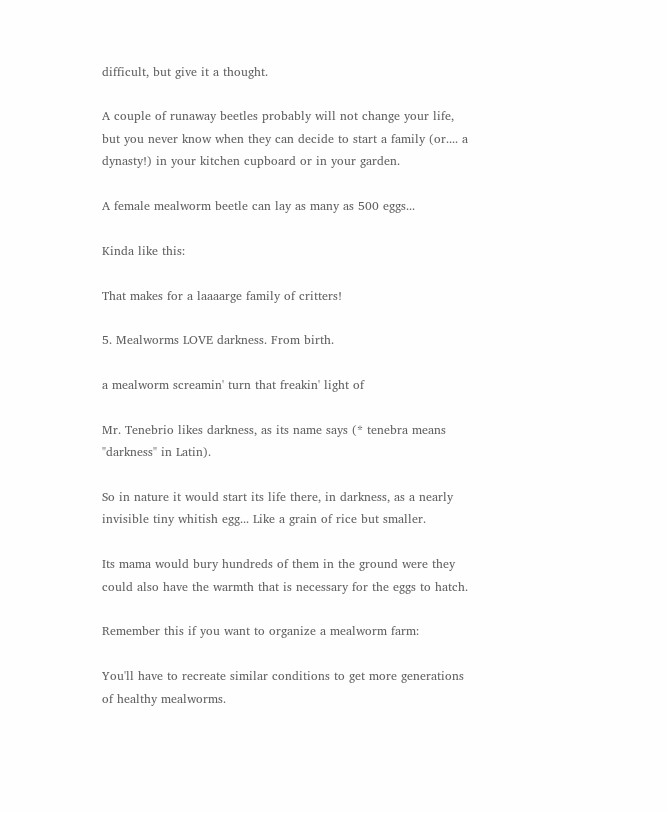difficult, but give it a thought.

A couple of runaway beetles probably will not change your life, but you never know when they can decide to start a family (or.... a dynasty!) in your kitchen cupboard or in your garden.

A female mealworm beetle can lay as many as 500 eggs...

Kinda like this:

That makes for a laaaarge family of critters!

5. Mealworms LOVE darkness. From birth.

a mealworm screamin' turn that freakin' light of

Mr. Tenebrio likes darkness, as its name says (* tenebra means "darkness" in Latin).

So in nature it would start its life there, in darkness, as a nearly invisible tiny whitish egg... Like a grain of rice but smaller.

Its mama would bury hundreds of them in the ground were they could also have the warmth that is necessary for the eggs to hatch.

Remember this if you want to organize a mealworm farm:

You'll have to recreate similar conditions to get more generations of healthy mealworms.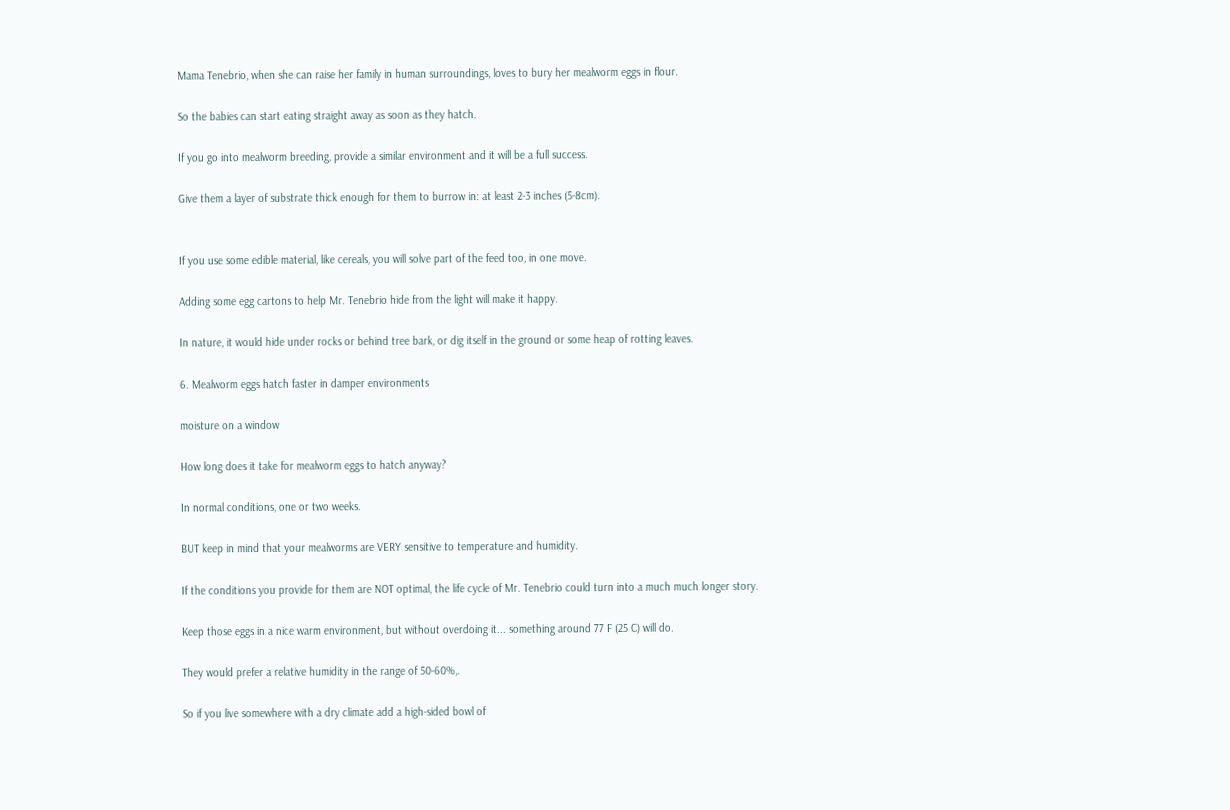Mama Tenebrio, when she can raise her family in human surroundings, loves to bury her mealworm eggs in flour.

So the babies can start eating straight away as soon as they hatch.

If you go into mealworm breeding, provide a similar environment and it will be a full success.

Give them a layer of substrate thick enough for them to burrow in: at least 2-3 inches (5-8cm).


If you use some edible material, like cereals, you will solve part of the feed too, in one move.

Adding some egg cartons to help Mr. Tenebrio hide from the light will make it happy.

In nature, it would hide under rocks or behind tree bark, or dig itself in the ground or some heap of rotting leaves.

6. Mealworm eggs hatch faster in damper environments

moisture on a window

How long does it take for mealworm eggs to hatch anyway?

In normal conditions, one or two weeks.

BUT keep in mind that your mealworms are VERY sensitive to temperature and humidity.

If the conditions you provide for them are NOT optimal, the life cycle of Mr. Tenebrio could turn into a much much longer story.

Keep those eggs in a nice warm environment, but without overdoing it... something around 77 F (25 C) will do.

They would prefer a relative humidity in the range of 50-60%,.

So if you live somewhere with a dry climate add a high-sided bowl of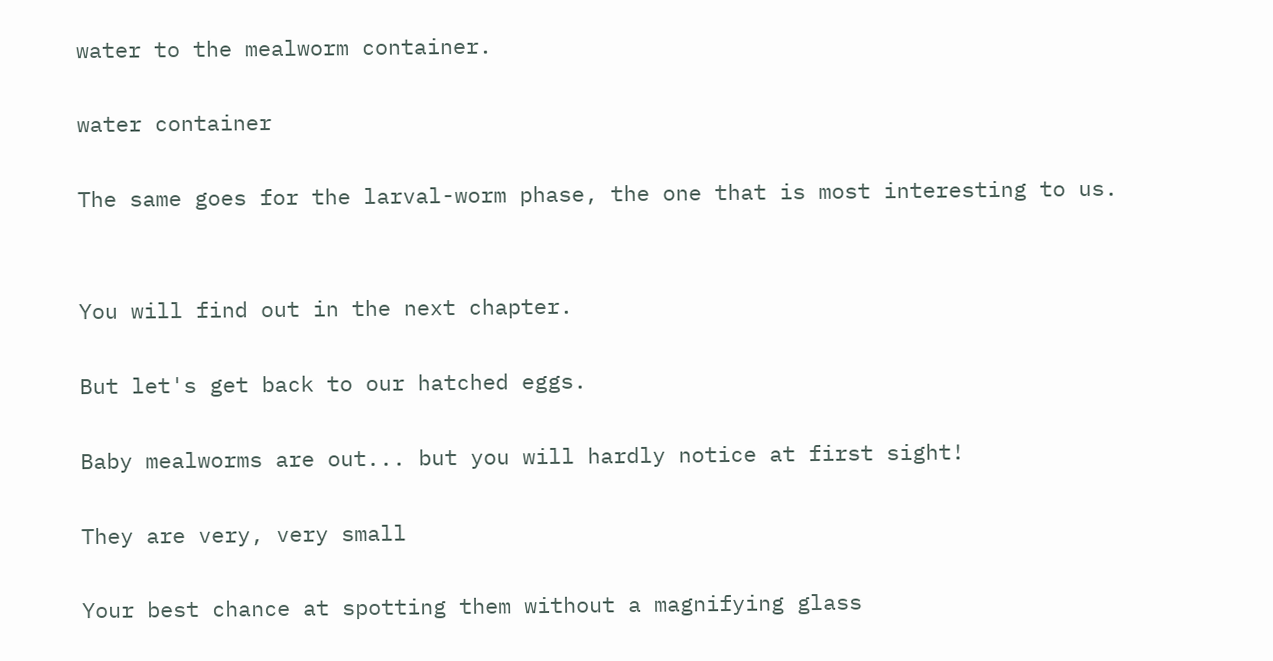water to the mealworm container.

water container

The same goes for the larval-worm phase, the one that is most interesting to us.


You will find out in the next chapter.

But let's get back to our hatched eggs.

Baby mealworms are out... but you will hardly notice at first sight!

They are very, very small

Your best chance at spotting them without a magnifying glass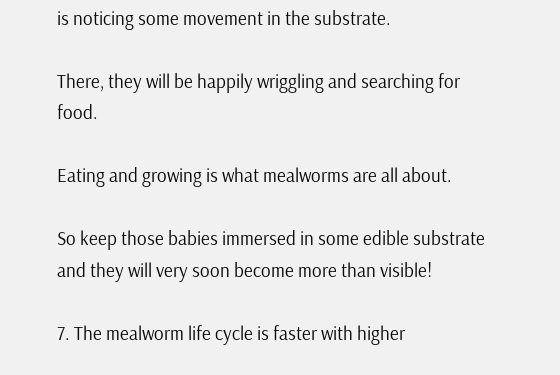is noticing some movement in the substrate.

There, they will be happily wriggling and searching for food.

Eating and growing is what mealworms are all about.

So keep those babies immersed in some edible substrate and they will very soon become more than visible!

7. The mealworm life cycle is faster with higher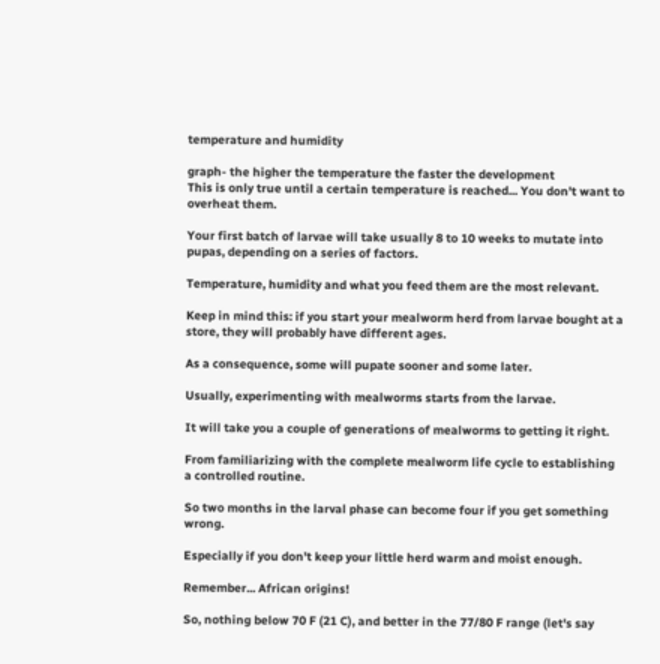temperature and humidity

graph- the higher the temperature the faster the development
This is only true until a certain temperature is reached... You don't want to overheat them.

Your first batch of larvae will take usually 8 to 10 weeks to mutate into pupas, depending on a series of factors.

Temperature, humidity and what you feed them are the most relevant.

Keep in mind this: if you start your mealworm herd from larvae bought at a store, they will probably have different ages.

As a consequence, some will pupate sooner and some later.

Usually, experimenting with mealworms starts from the larvae.

It will take you a couple of generations of mealworms to getting it right.

From familiarizing with the complete mealworm life cycle to establishing a controlled routine.

So two months in the larval phase can become four if you get something wrong.

Especially if you don't keep your little herd warm and moist enough.

Remember... African origins!

So, nothing below 70 F (21 C), and better in the 77/80 F range (let's say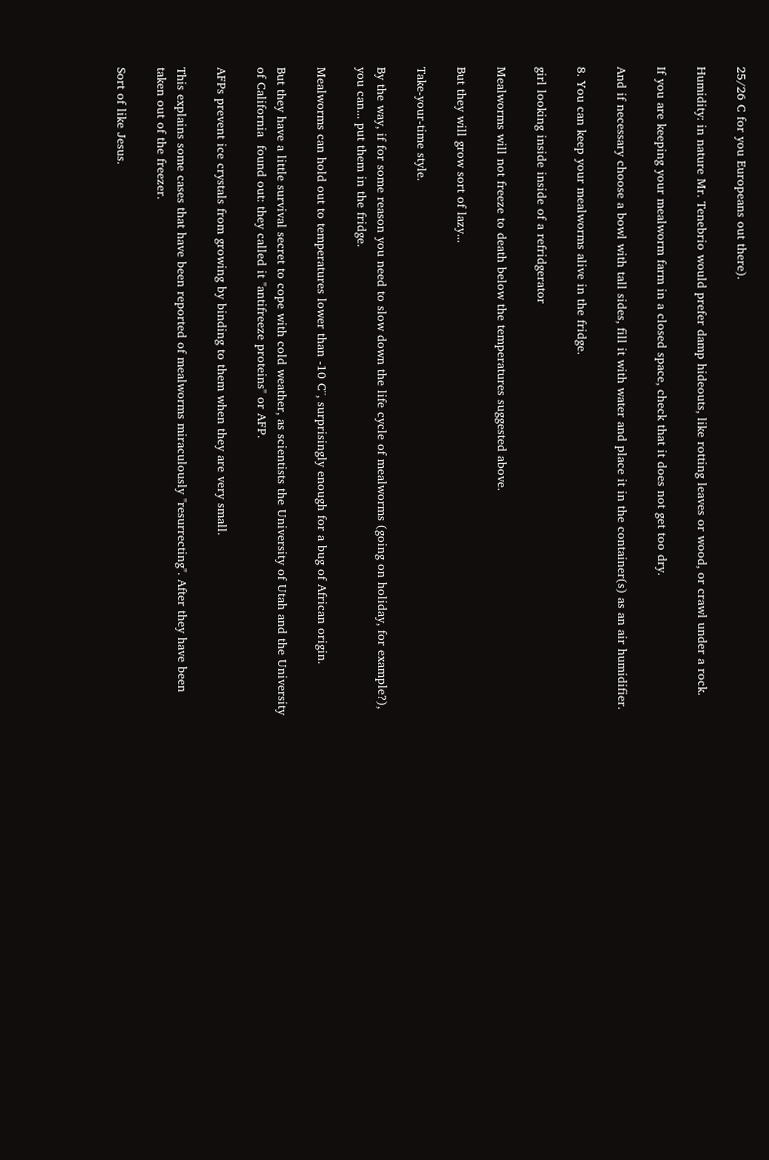25/26 C for you Europeans out there).

Humidity: in nature Mr. Tenebrio would prefer damp hideouts, like rotting leaves or wood, or crawl under a rock.

If you are keeping your mealworm farm in a closed space, check that it does not get too dry.

And if necessary choose a bowl with tall sides, fill it with water and place it in the container(s) as an air humidifier.

8. You can keep your mealworms alive in the fridge.

girl looking inside inside of a refridgerator

Mealworms will not freeze to death below the temperatures suggested above.

But they will grow sort of lazy...

Take-your-time style.

By the way, if for some reason you need to slow down the life cycle of mealworms (going on holiday, for example?), you can... put them in the fridge.

Mealworms can hold out to temperatures lower than -10 C¨, surprisingly enough for a bug of African origin.

But they have a little survival secret to cope with cold weather, as scientists the University of Utah and the University of California  found out: they called it "antifreeze proteins" or AFP.

AFPs prevent ice crystals from growing by binding to them when they are very small.

This explains some cases that have been reported of mealworms miraculously "resurrecting". After they have been taken out of the freezer.

Sort of like Jesus.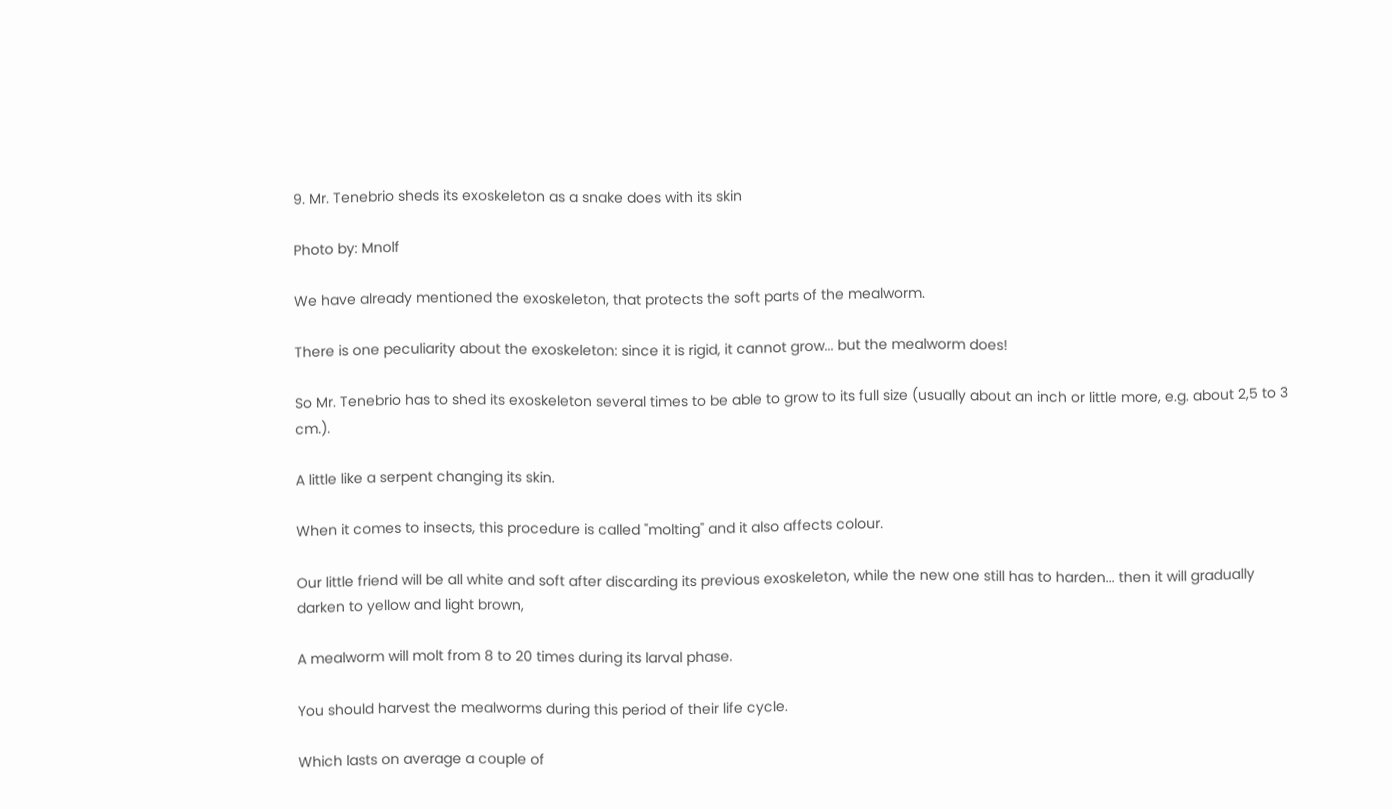9. Mr. Tenebrio sheds its exoskeleton as a snake does with its skin

Photo by: Mnolf

We have already mentioned the exoskeleton, that protects the soft parts of the mealworm.

There is one peculiarity about the exoskeleton: since it is rigid, it cannot grow... but the mealworm does!

So Mr. Tenebrio has to shed its exoskeleton several times to be able to grow to its full size (usually about an inch or little more, e.g. about 2,5 to 3 cm.).

A little like a serpent changing its skin.

When it comes to insects, this procedure is called "molting" and it also affects colour.

Our little friend will be all white and soft after discarding its previous exoskeleton, while the new one still has to harden... then it will gradually darken to yellow and light brown,

A mealworm will molt from 8 to 20 times during its larval phase.

You should harvest the mealworms during this period of their life cycle.

Which lasts on average a couple of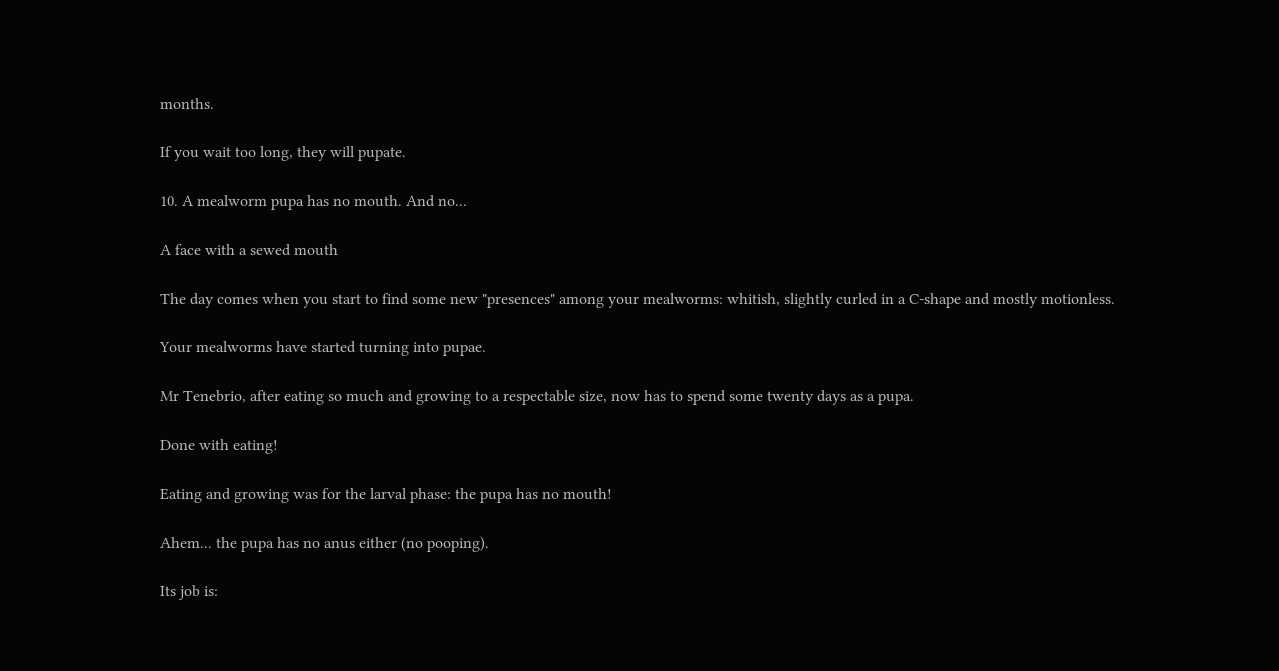months.

If you wait too long, they will pupate.

10. A mealworm pupa has no mouth. And no...

A face with a sewed mouth

The day comes when you start to find some new "presences" among your mealworms: whitish, slightly curled in a C-shape and mostly motionless.

Your mealworms have started turning into pupae.

Mr Tenebrio, after eating so much and growing to a respectable size, now has to spend some twenty days as a pupa.

Done with eating!

Eating and growing was for the larval phase: the pupa has no mouth!

Ahem... the pupa has no anus either (no pooping).

Its job is: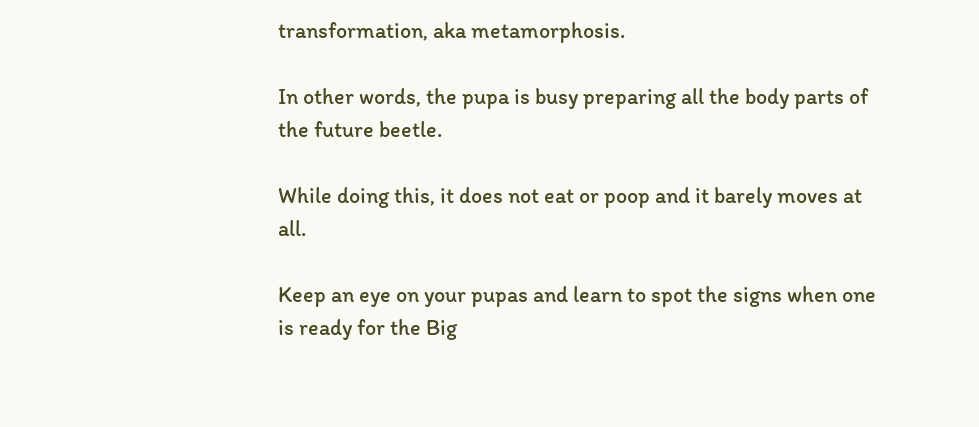transformation, aka metamorphosis.

In other words, the pupa is busy preparing all the body parts of the future beetle.

While doing this, it does not eat or poop and it barely moves at all.

Keep an eye on your pupas and learn to spot the signs when one is ready for the Big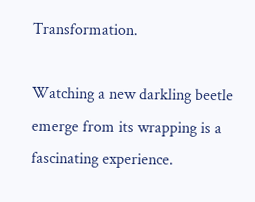Transformation.

Watching a new darkling beetle emerge from its wrapping is a fascinating experience.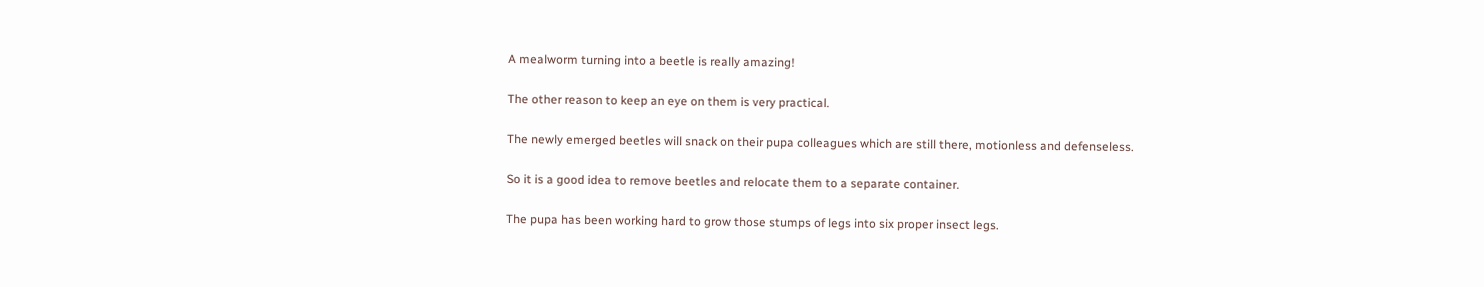A mealworm turning into a beetle is really amazing!

The other reason to keep an eye on them is very practical.

The newly emerged beetles will snack on their pupa colleagues which are still there, motionless and defenseless.

So it is a good idea to remove beetles and relocate them to a separate container.

The pupa has been working hard to grow those stumps of legs into six proper insect legs.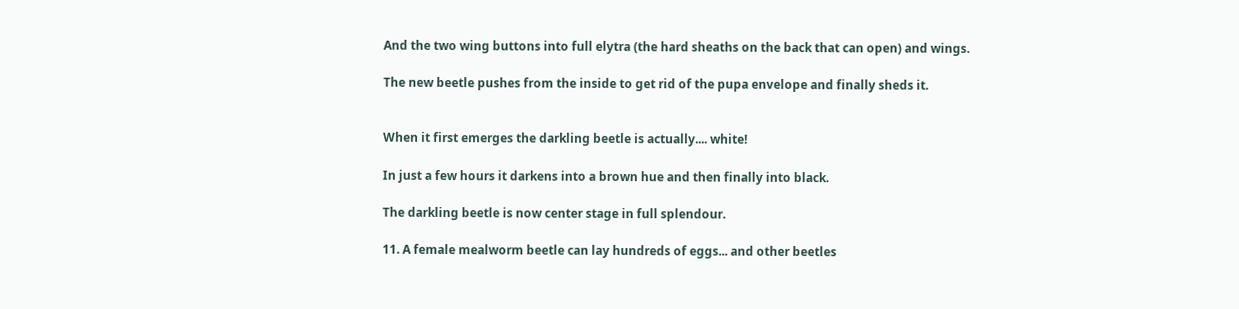And the two wing buttons into full elytra (the hard sheaths on the back that can open) and wings.

The new beetle pushes from the inside to get rid of the pupa envelope and finally sheds it.


When it first emerges the darkling beetle is actually.... white!

In just a few hours it darkens into a brown hue and then finally into black.

The darkling beetle is now center stage in full splendour.

11. A female mealworm beetle can lay hundreds of eggs... and other beetles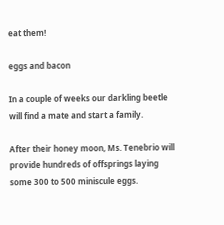eat them!

eggs and bacon

In a couple of weeks our darkling beetle will find a mate and start a family.

After their honey moon, Ms. Tenebrio will provide hundreds of offsprings laying some 300 to 500 miniscule eggs.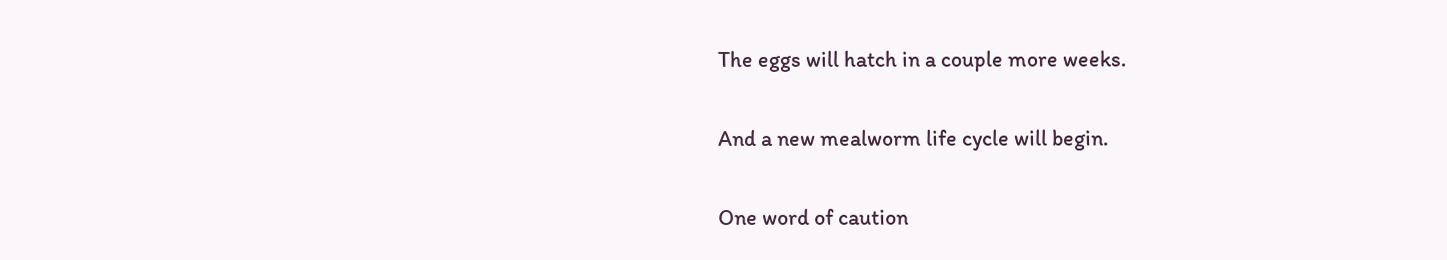The eggs will hatch in a couple more weeks.

And a new mealworm life cycle will begin.

One word of caution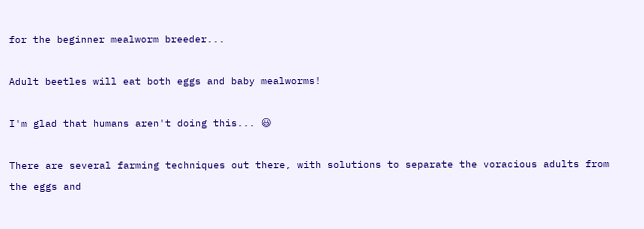for the beginner mealworm breeder...

Adult beetles will eat both eggs and baby mealworms!

I'm glad that humans aren't doing this... 😃

There are several farming techniques out there, with solutions to separate the voracious adults from the eggs and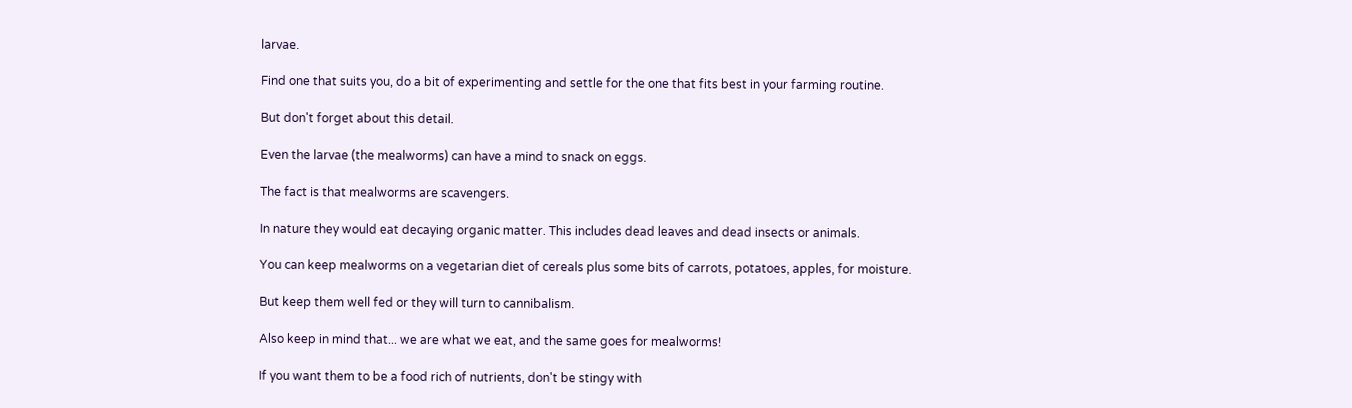larvae.

Find one that suits you, do a bit of experimenting and settle for the one that fits best in your farming routine.

But don't forget about this detail.

Even the larvae (the mealworms) can have a mind to snack on eggs.

The fact is that mealworms are scavengers.

In nature they would eat decaying organic matter. This includes dead leaves and dead insects or animals.

You can keep mealworms on a vegetarian diet of cereals plus some bits of carrots, potatoes, apples, for moisture.

But keep them well fed or they will turn to cannibalism.

Also keep in mind that... we are what we eat, and the same goes for mealworms!

If you want them to be a food rich of nutrients, don't be stingy with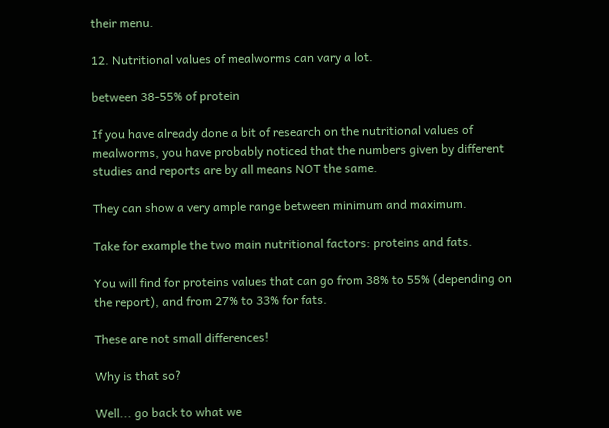their menu.

12. Nutritional values of mealworms can vary a lot.

between 38-55% of protein

If you have already done a bit of research on the nutritional values of mealworms, you have probably noticed that the numbers given by different studies and reports are by all means NOT the same.

They can show a very ample range between minimum and maximum.

Take for example the two main nutritional factors: proteins and fats.

You will find for proteins values that can go from 38% to 55% (depending on the report), and from 27% to 33% for fats.

These are not small differences!

Why is that so?

Well... go back to what we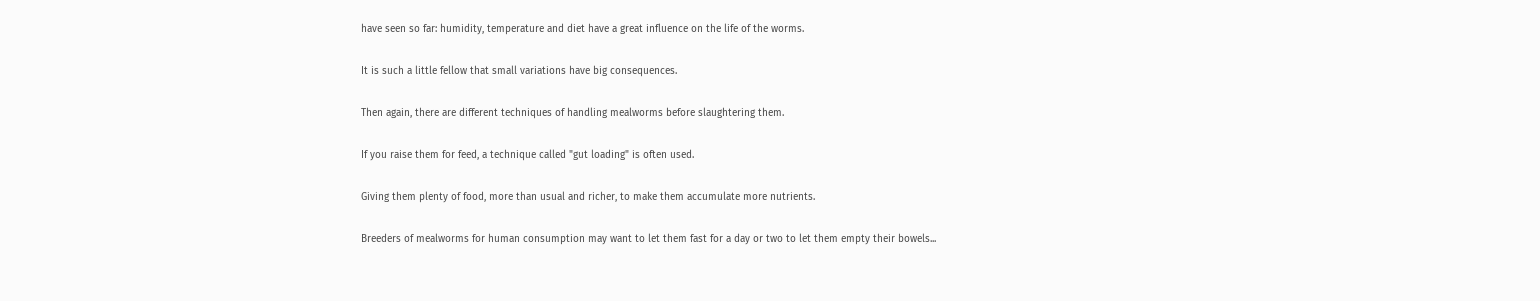have seen so far: humidity, temperature and diet have a great influence on the life of the worms.

It is such a little fellow that small variations have big consequences.

Then again, there are different techniques of handling mealworms before slaughtering them.

If you raise them for feed, a technique called "gut loading" is often used.

Giving them plenty of food, more than usual and richer, to make them accumulate more nutrients.

Breeders of mealworms for human consumption may want to let them fast for a day or two to let them empty their bowels...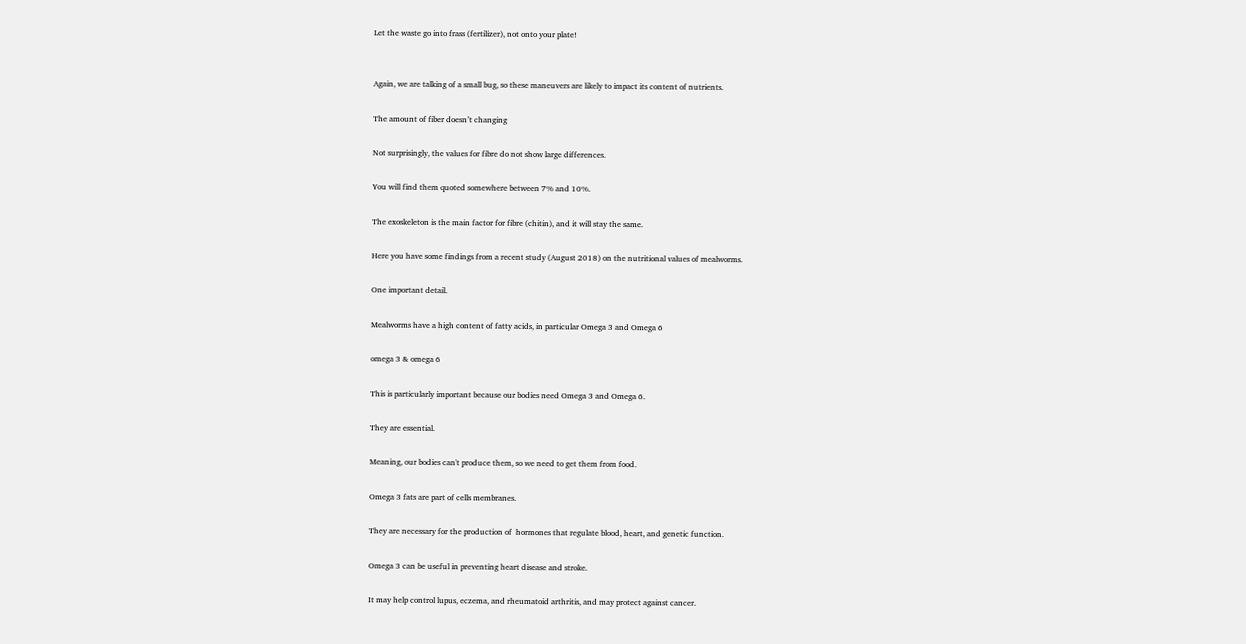Let the waste go into frass (fertilizer), not onto your plate!


Again, we are talking of a small bug, so these maneuvers are likely to impact its content of nutrients.

The amount of fiber doesn’t changing

Not surprisingly, the values for fibre do not show large differences.

You will find them quoted somewhere between 7% and 10%.

The exoskeleton is the main factor for fibre (chitin), and it will stay the same.

Here you have some findings from a recent study (August 2018) on the nutritional values of mealworms.

One important detail.

Mealworms have a high content of fatty acids, in particular Omega 3 and Omega 6

omega 3 & omega 6

This is particularly important because our bodies need Omega 3 and Omega 6.

They are essential.

Meaning, our bodies can't produce them, so we need to get them from food.

Omega 3 fats are part of cells membranes.

They are necessary for the production of  hormones that regulate blood, heart, and genetic function.

Omega 3 can be useful in preventing heart disease and stroke.

It may help control lupus, eczema, and rheumatoid arthritis, and may protect against cancer.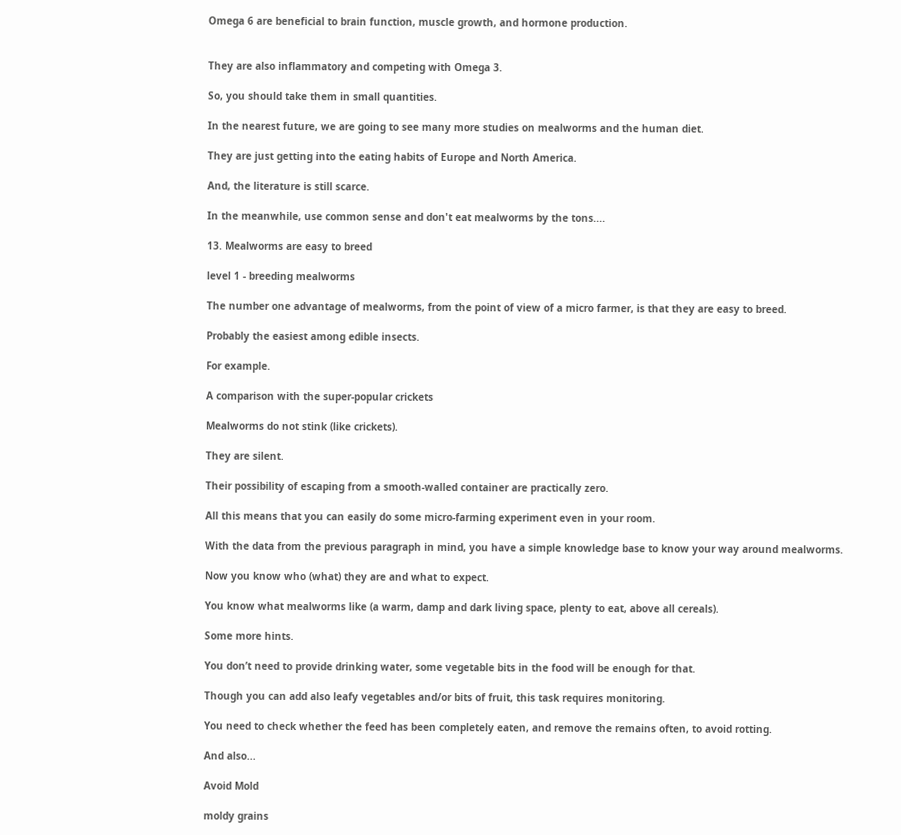Omega 6 are beneficial to brain function, muscle growth, and hormone production.


They are also inflammatory and competing with Omega 3.

So, you should take them in small quantities.

In the nearest future, we are going to see many more studies on mealworms and the human diet.

They are just getting into the eating habits of Europe and North America.

And, the literature is still scarce.

In the meanwhile, use common sense and don't eat mealworms by the tons....

13. Mealworms are easy to breed

level 1 - breeding mealworms

The number one advantage of mealworms, from the point of view of a micro farmer, is that they are easy to breed.

Probably the easiest among edible insects.

For example.

A comparison with the super-popular crickets

Mealworms do not stink (like crickets).

They are silent.

Their possibility of escaping from a smooth-walled container are practically zero.

All this means that you can easily do some micro-farming experiment even in your room.

With the data from the previous paragraph in mind, you have a simple knowledge base to know your way around mealworms.

Now you know who (what) they are and what to expect.

You know what mealworms like (a warm, damp and dark living space, plenty to eat, above all cereals).

Some more hints.

You don’t need to provide drinking water, some vegetable bits in the food will be enough for that.

Though you can add also leafy vegetables and/or bits of fruit, this task requires monitoring.

You need to check whether the feed has been completely eaten, and remove the remains often, to avoid rotting.

And also...

Avoid Mold

moldy grains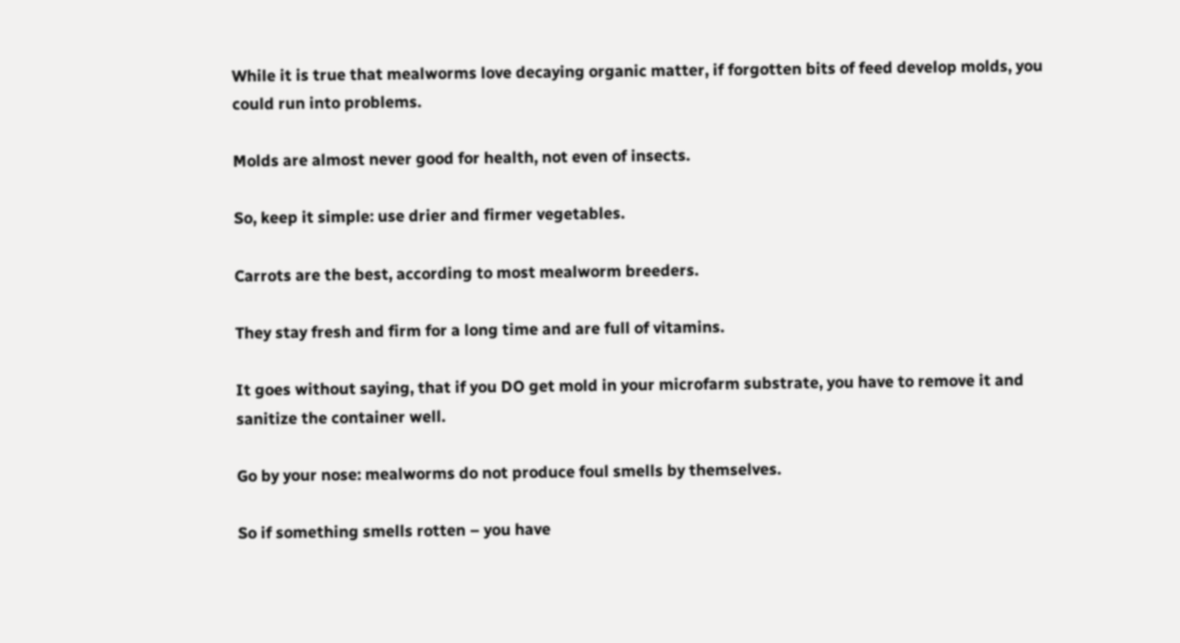While it is true that mealworms love decaying organic matter, if forgotten bits of feed develop molds, you could run into problems.

Molds are almost never good for health, not even of insects.

So, keep it simple: use drier and firmer vegetables.

Carrots are the best, according to most mealworm breeders.

They stay fresh and firm for a long time and are full of vitamins.

It goes without saying, that if you DO get mold in your microfarm substrate, you have to remove it and sanitize the container well.

Go by your nose: mealworms do not produce foul smells by themselves.

So if something smells rotten – you have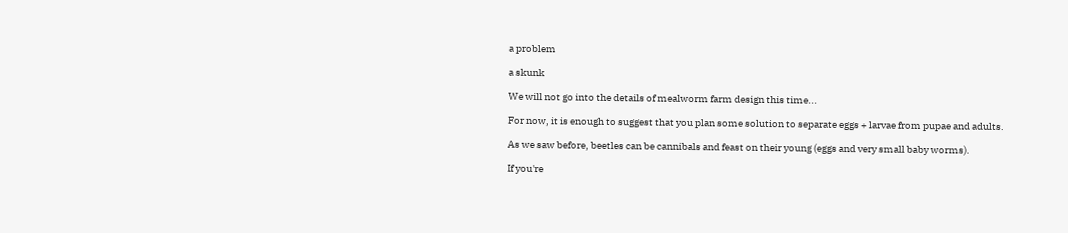a problem

a skunk

We will not go into the details of mealworm farm design this time...

For now, it is enough to suggest that you plan some solution to separate eggs + larvae from pupae and adults.

As we saw before, beetles can be cannibals and feast on their young (eggs and very small baby worms).

If you're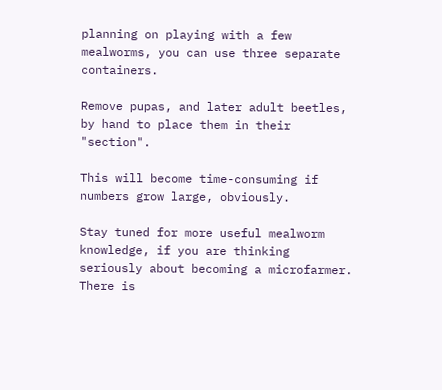planning on playing with a few mealworms, you can use three separate containers.

Remove pupas, and later adult beetles, by hand to place them in their "section".

This will become time-consuming if numbers grow large, obviously.

Stay tuned for more useful mealworm knowledge, if you are thinking seriously about becoming a microfarmer. There is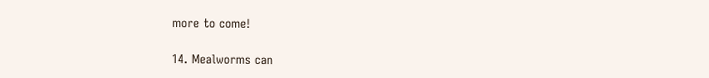more to come!

14. Mealworms can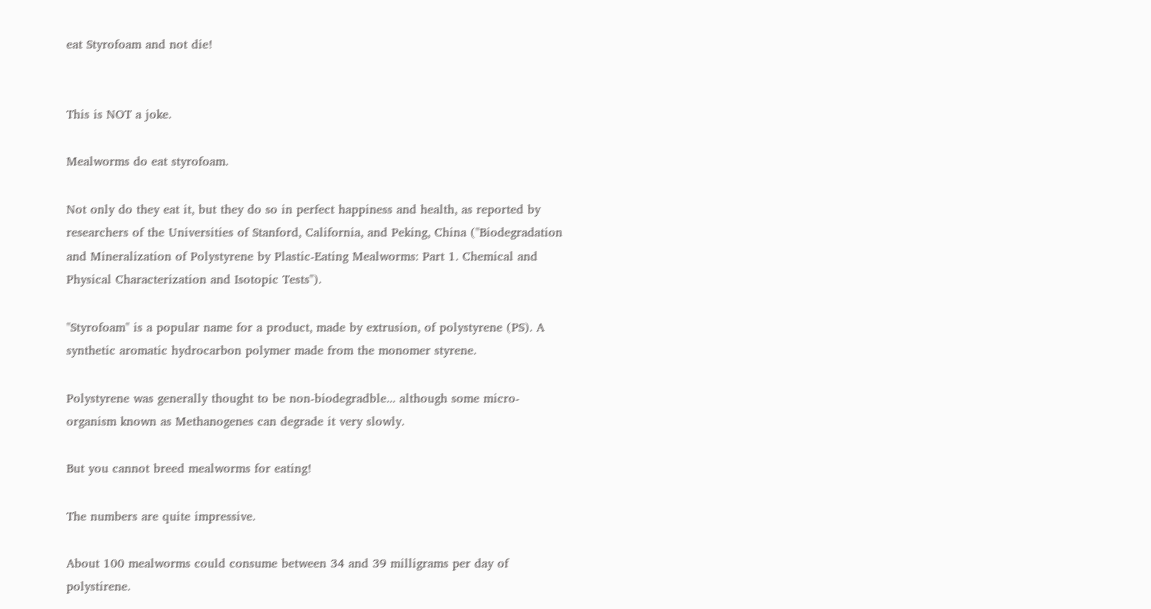eat Styrofoam and not die!


This is NOT a joke.

Mealworms do eat styrofoam.

Not only do they eat it, but they do so in perfect happiness and health, as reported by researchers of the Universities of Stanford, California, and Peking, China ("Biodegradation and Mineralization of Polystyrene by Plastic-Eating Mealworms: Part 1. Chemical and Physical Characterization and Isotopic Tests").

"Styrofoam" is a popular name for a product, made by extrusion, of polystyrene (PS). A synthetic aromatic hydrocarbon polymer made from the monomer styrene.

Polystyrene was generally thought to be non-biodegradble... although some micro-organism known as Methanogenes can degrade it very slowly.

But you cannot breed mealworms for eating!

The numbers are quite impressive.

About 100 mealworms could consume between 34 and 39 milligrams per day of polystirene.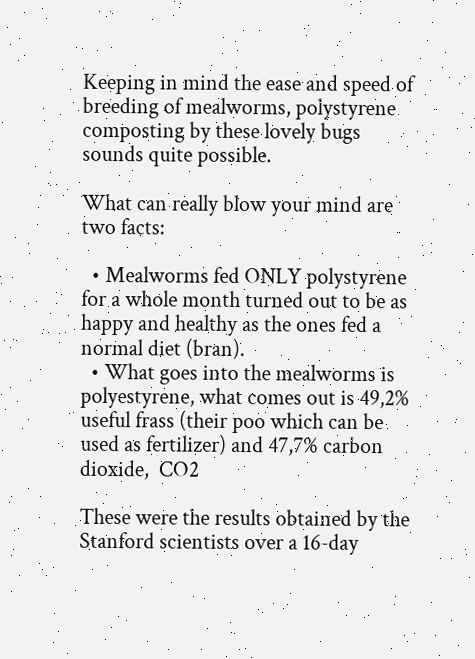Keeping in mind the ease and speed of breeding of mealworms, polystyrene composting by these lovely bugs sounds quite possible.

What can really blow your mind are two facts:

  • Mealworms fed ONLY polystyrene for a whole month turned out to be as happy and healthy as the ones fed a normal diet (bran).
  • What goes into the mealworms is polyestyrene, what comes out is 49,2% useful frass (their poo which can be used as fertilizer) and 47,7% carbon dioxide,  CO2

These were the results obtained by the Stanford scientists over a 16-day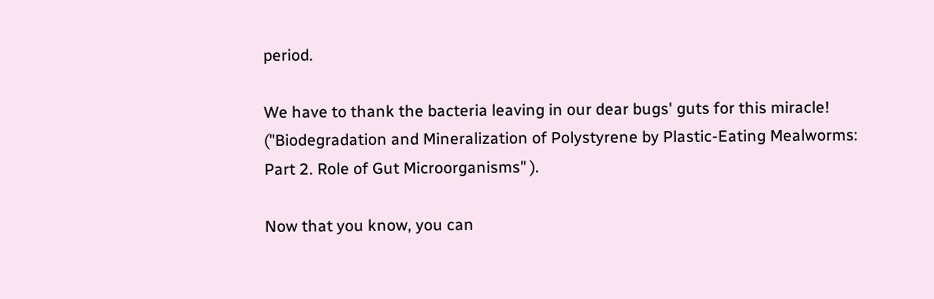period.

We have to thank the bacteria leaving in our dear bugs' guts for this miracle! ("Biodegradation and Mineralization of Polystyrene by Plastic-Eating Mealworms: Part 2. Role of Gut Microorganisms" ).

Now that you know, you can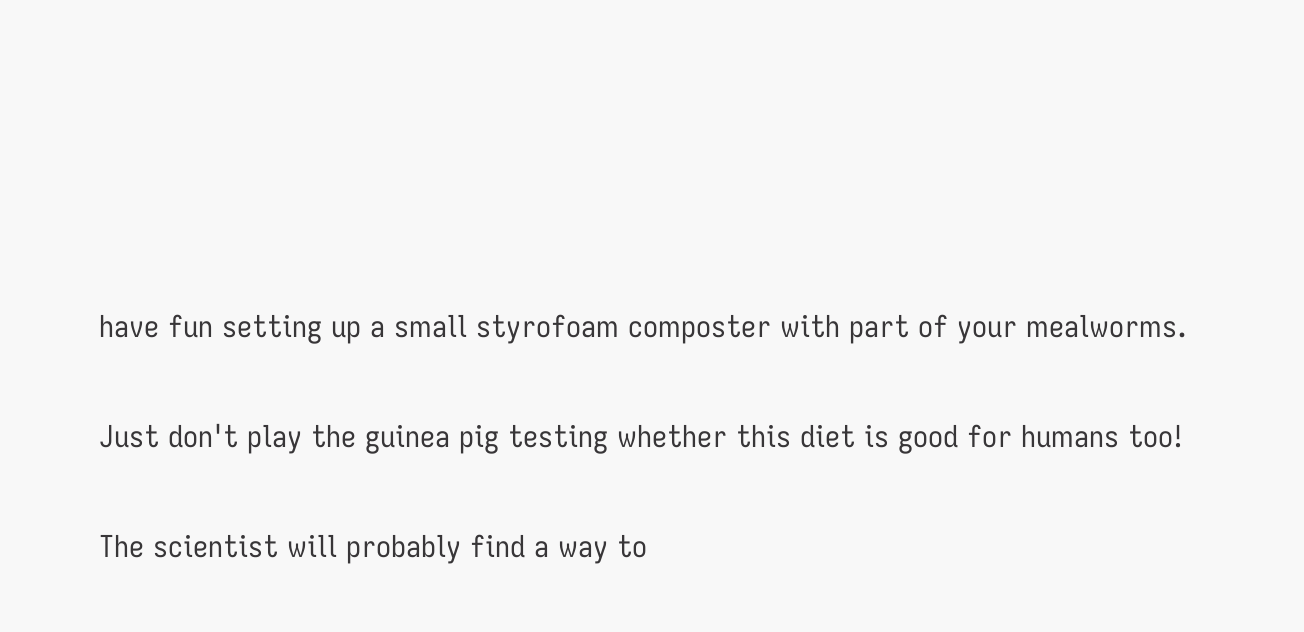have fun setting up a small styrofoam composter with part of your mealworms.

Just don't play the guinea pig testing whether this diet is good for humans too!

The scientist will probably find a way to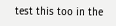test this too in the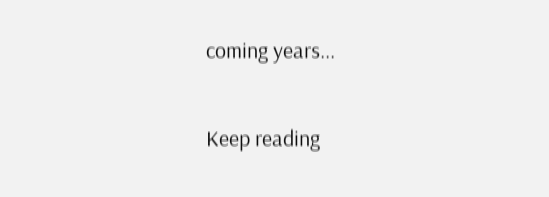coming years...

Keep reading